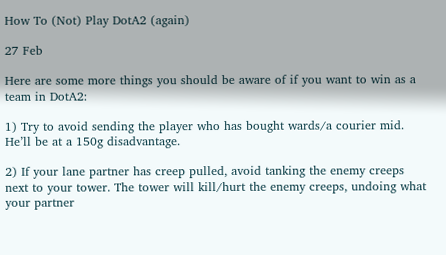How To (Not) Play DotA2 (again)

27 Feb

Here are some more things you should be aware of if you want to win as a team in DotA2:

1) Try to avoid sending the player who has bought wards/a courier mid. He’ll be at a 150g disadvantage.

2) If your lane partner has creep pulled, avoid tanking the enemy creeps next to your tower. The tower will kill/hurt the enemy creeps, undoing what your partner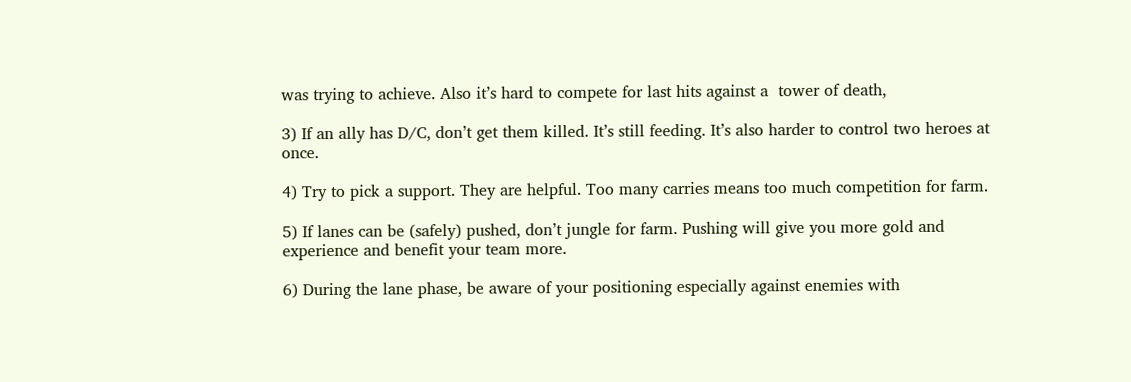was trying to achieve. Also it’s hard to compete for last hits against a  tower of death,

3) If an ally has D/C, don’t get them killed. It’s still feeding. It’s also harder to control two heroes at once.

4) Try to pick a support. They are helpful. Too many carries means too much competition for farm.

5) If lanes can be (safely) pushed, don’t jungle for farm. Pushing will give you more gold and experience and benefit your team more.

6) During the lane phase, be aware of your positioning especially against enemies with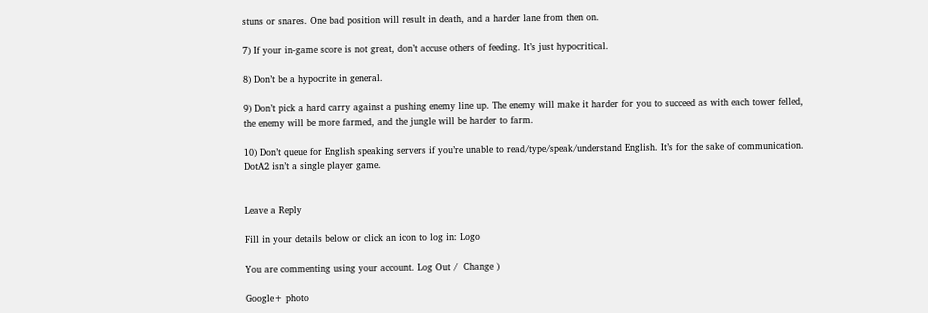stuns or snares. One bad position will result in death, and a harder lane from then on.

7) If your in-game score is not great, don’t accuse others of feeding. It’s just hypocritical.

8) Don’t be a hypocrite in general.

9) Don’t pick a hard carry against a pushing enemy line up. The enemy will make it harder for you to succeed as with each tower felled, the enemy will be more farmed, and the jungle will be harder to farm.

10) Don’t queue for English speaking servers if you’re unable to read/type/speak/understand English. It’s for the sake of communication. DotA2 isn’t a single player game.


Leave a Reply

Fill in your details below or click an icon to log in: Logo

You are commenting using your account. Log Out /  Change )

Google+ photo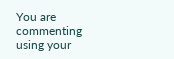You are commenting using your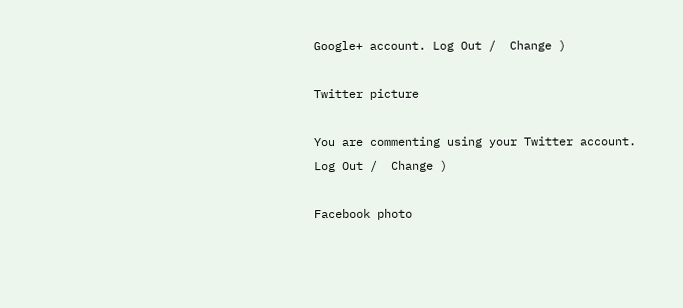Google+ account. Log Out /  Change )

Twitter picture

You are commenting using your Twitter account. Log Out /  Change )

Facebook photo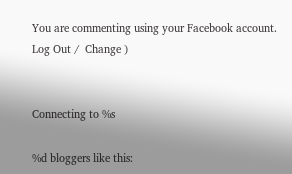You are commenting using your Facebook account. Log Out /  Change )


Connecting to %s

%d bloggers like this: